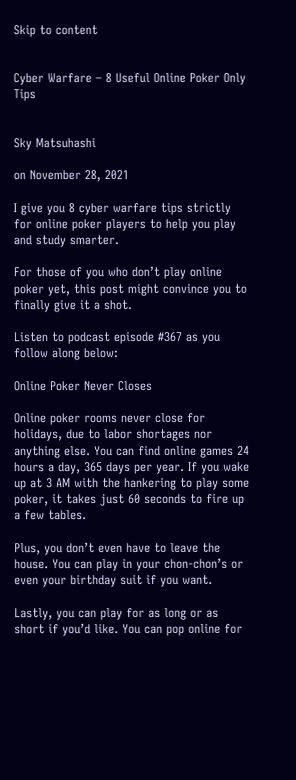Skip to content


Cyber Warfare – 8 Useful Online Poker Only Tips


Sky Matsuhashi

on November 28, 2021

I give you 8 cyber warfare tips strictly for online poker players to help you play and study smarter.

For those of you who don’t play online poker yet, this post might convince you to finally give it a shot.

Listen to podcast episode #367 as you follow along below:

Online Poker Never Closes

Online poker rooms never close for holidays, due to labor shortages nor anything else. You can find online games 24 hours a day, 365 days per year. If you wake up at 3 AM with the hankering to play some poker, it takes just 60 seconds to fire up a few tables.

Plus, you don’t even have to leave the house. You can play in your chon-chon’s or even your birthday suit if you want.

Lastly, you can play for as long or as short if you’d like. You can pop online for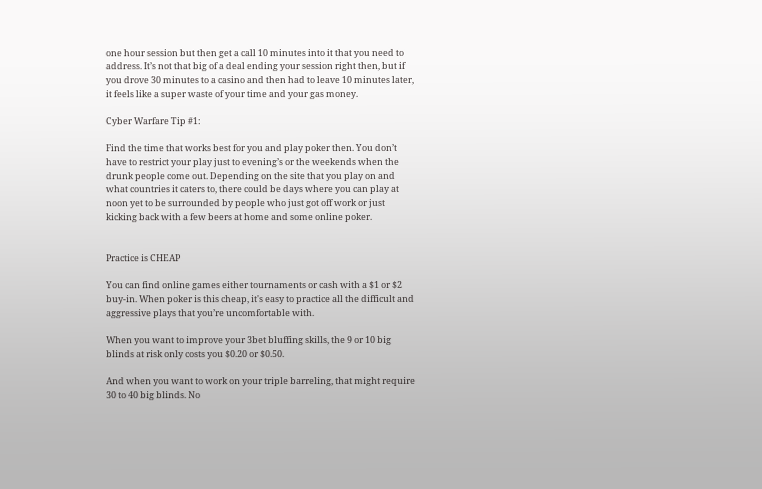one hour session but then get a call 10 minutes into it that you need to address. It’s not that big of a deal ending your session right then, but if you drove 30 minutes to a casino and then had to leave 10 minutes later, it feels like a super waste of your time and your gas money.

Cyber Warfare Tip #1:

Find the time that works best for you and play poker then. You don’t have to restrict your play just to evening’s or the weekends when the drunk people come out. Depending on the site that you play on and what countries it caters to, there could be days where you can play at noon yet to be surrounded by people who just got off work or just kicking back with a few beers at home and some online poker.


Practice is CHEAP

You can find online games either tournaments or cash with a $1 or $2 buy-in. When poker is this cheap, it's easy to practice all the difficult and aggressive plays that you’re uncomfortable with.

When you want to improve your 3bet bluffing skills, the 9 or 10 big blinds at risk only costs you $0.20 or $0.50.

And when you want to work on your triple barreling, that might require 30 to 40 big blinds. No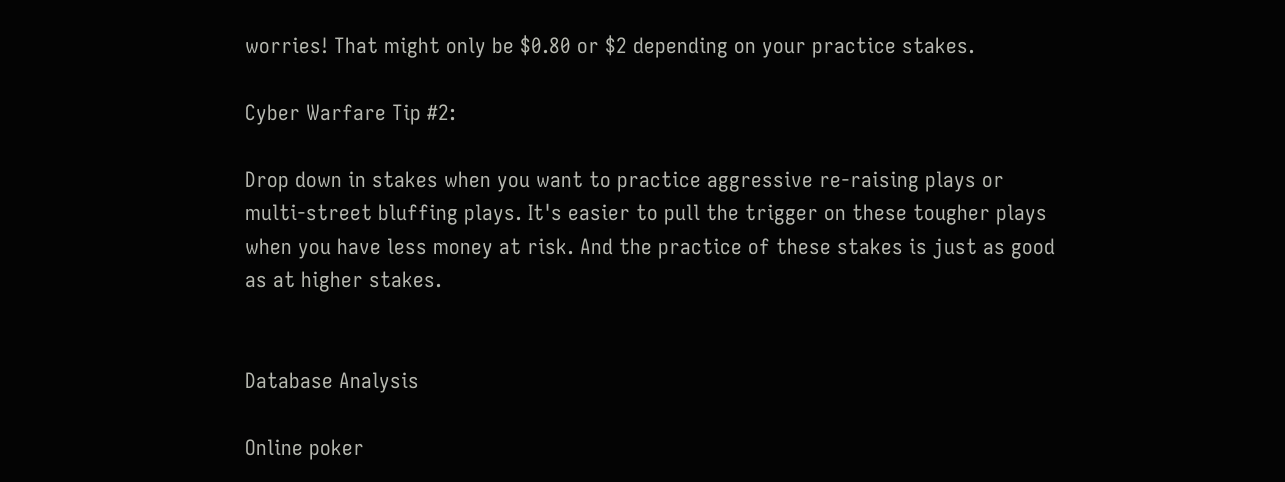worries! That might only be $0.80 or $2 depending on your practice stakes.

Cyber Warfare Tip #2:

Drop down in stakes when you want to practice aggressive re-raising plays or multi-street bluffing plays. It's easier to pull the trigger on these tougher plays when you have less money at risk. And the practice of these stakes is just as good as at higher stakes.


Database Analysis

Online poker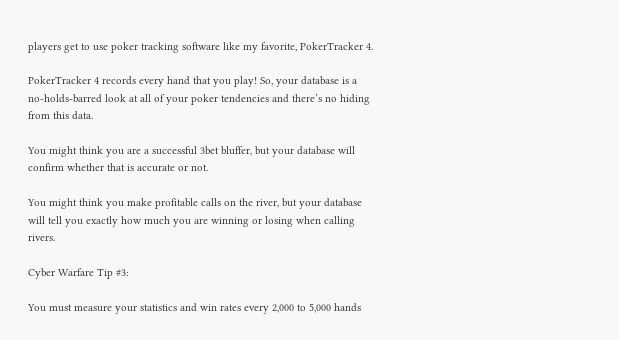players get to use poker tracking software like my favorite, PokerTracker 4.

PokerTracker 4 records every hand that you play! So, your database is a no-holds-barred look at all of your poker tendencies and there’s no hiding from this data.

You might think you are a successful 3bet bluffer, but your database will confirm whether that is accurate or not.

You might think you make profitable calls on the river, but your database will tell you exactly how much you are winning or losing when calling rivers.

Cyber Warfare Tip #3:

You must measure your statistics and win rates every 2,000 to 5,000 hands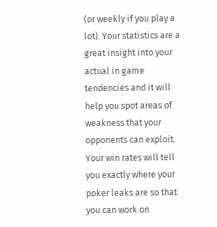(or weekly if you play a lot). Your statistics are a great insight into your actual in game tendencies and it will help you spot areas of weakness that your opponents can exploit. Your win rates will tell you exactly where your poker leaks are so that you can work on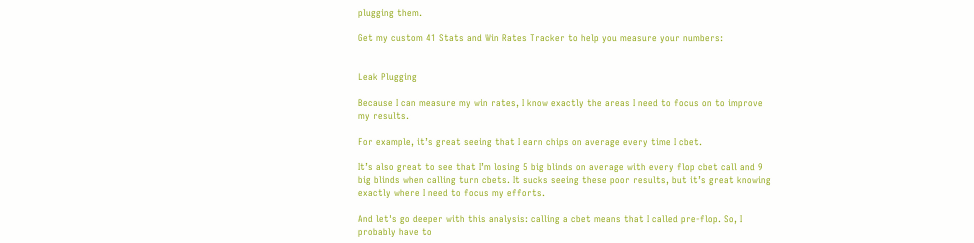plugging them.

Get my custom 41 Stats and Win Rates Tracker to help you measure your numbers:


Leak Plugging

Because I can measure my win rates, I know exactly the areas I need to focus on to improve my results.

For example, it’s great seeing that I earn chips on average every time I cbet.

It’s also great to see that I’m losing 5 big blinds on average with every flop cbet call and 9 big blinds when calling turn cbets. It sucks seeing these poor results, but it’s great knowing exactly where I need to focus my efforts.

And let's go deeper with this analysis: calling a cbet means that I called pre-flop. So, I probably have to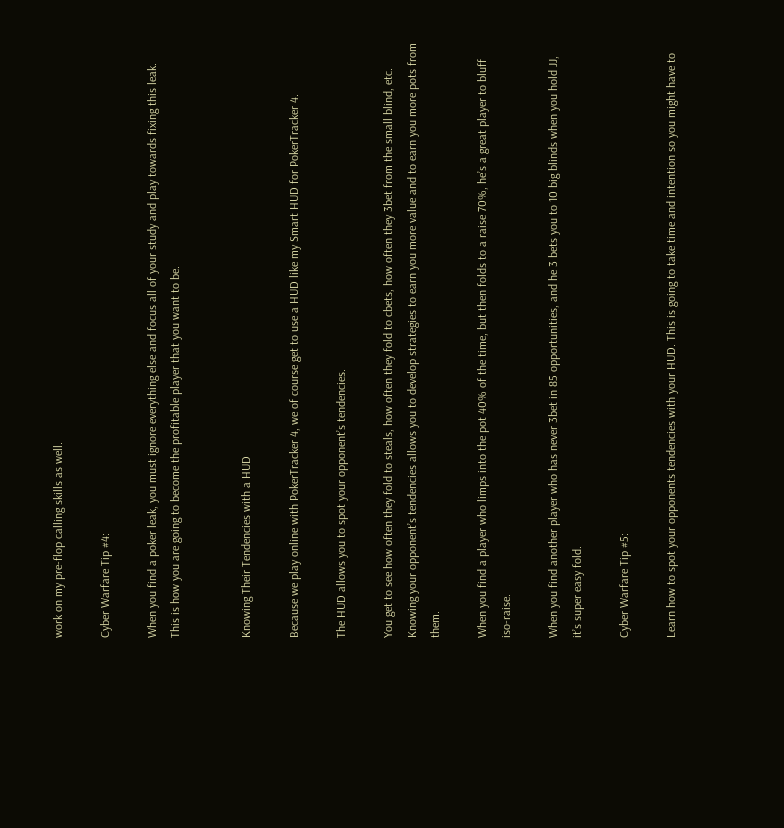work on my pre-flop calling skills as well.

Cyber Warfare Tip #4:

When you find a poker leak, you must ignore everything else and focus all of your study and play towards fixing this leak. This is how you are going to become the profitable player that you want to be.


Knowing Their Tendencies with a HUD

Because we play online with PokerTracker 4, we of course get to use a HUD like my Smart HUD for PokerTracker 4.

The HUD allows you to spot your opponent’s tendencies.

You get to see how often they fold to steals, how often they fold to cbets, how often they 3bet from the small blind, etc. Knowing your opponent’s tendencies allows you to develop strategies to earn you more value and to earn you more pots from them.

When you find a player who limps into the pot 40% of the time, but then folds to a raise 70%, he’s a great player to bluff iso-raise.

When you find another player who has never 3bet in 85 opportunities, and he 3 bets you to 10 big blinds when you hold JJ, it’s super easy fold.

Cyber Warfare Tip #5:

Learn how to spot your opponents tendencies with your HUD. This is going to take time and intention so you might have to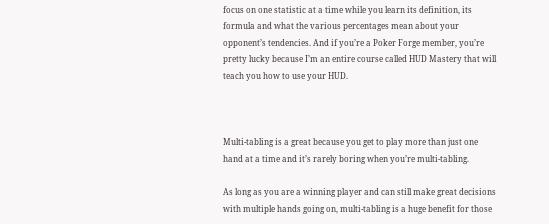focus on one statistic at a time while you learn its definition, its formula and what the various percentages mean about your opponent’s tendencies. And if you’re a Poker Forge member, you’re pretty lucky because I’m an entire course called HUD Mastery that will teach you how to use your HUD.



Multi-tabling is a great because you get to play more than just one hand at a time and it’s rarely boring when you’re multi-tabling.

As long as you are a winning player and can still make great decisions with multiple hands going on, multi-tabling is a huge benefit for those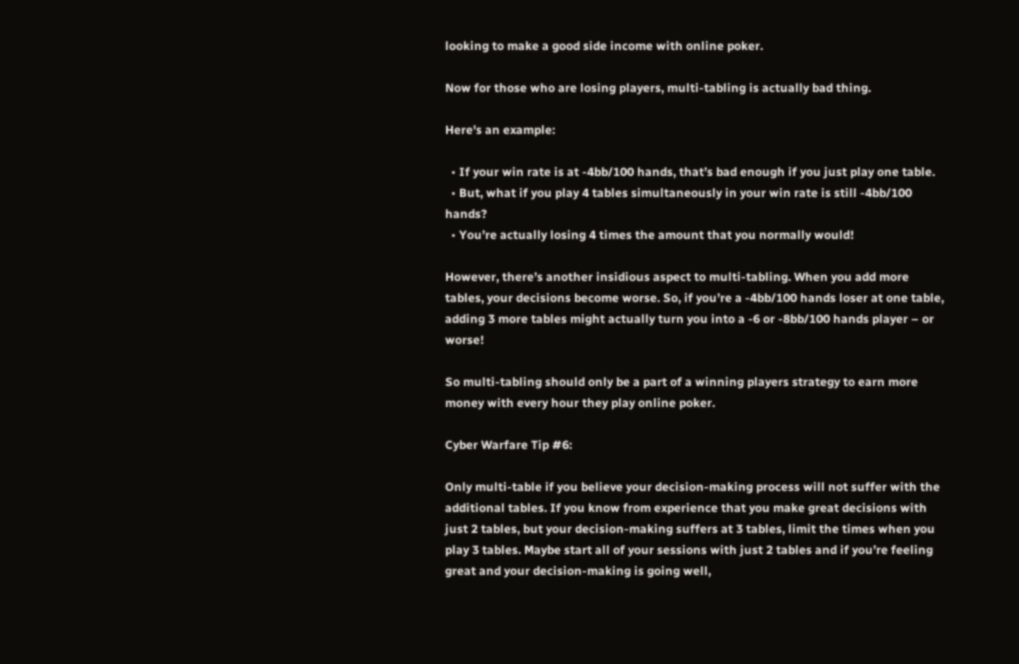looking to make a good side income with online poker.

Now for those who are losing players, multi-tabling is actually bad thing.

Here's an example:

  • If your win rate is at -4bb/100 hands, that’s bad enough if you just play one table.
  • But, what if you play 4 tables simultaneously in your win rate is still -4bb/100 hands?
  • You’re actually losing 4 times the amount that you normally would!

However, there’s another insidious aspect to multi-tabling. When you add more tables, your decisions become worse. So, if you’re a -4bb/100 hands loser at one table, adding 3 more tables might actually turn you into a -6 or -8bb/100 hands player – or worse!

So multi-tabling should only be a part of a winning players strategy to earn more money with every hour they play online poker.

Cyber Warfare Tip #6:

Only multi-table if you believe your decision-making process will not suffer with the additional tables. If you know from experience that you make great decisions with just 2 tables, but your decision-making suffers at 3 tables, limit the times when you play 3 tables. Maybe start all of your sessions with just 2 tables and if you’re feeling great and your decision-making is going well,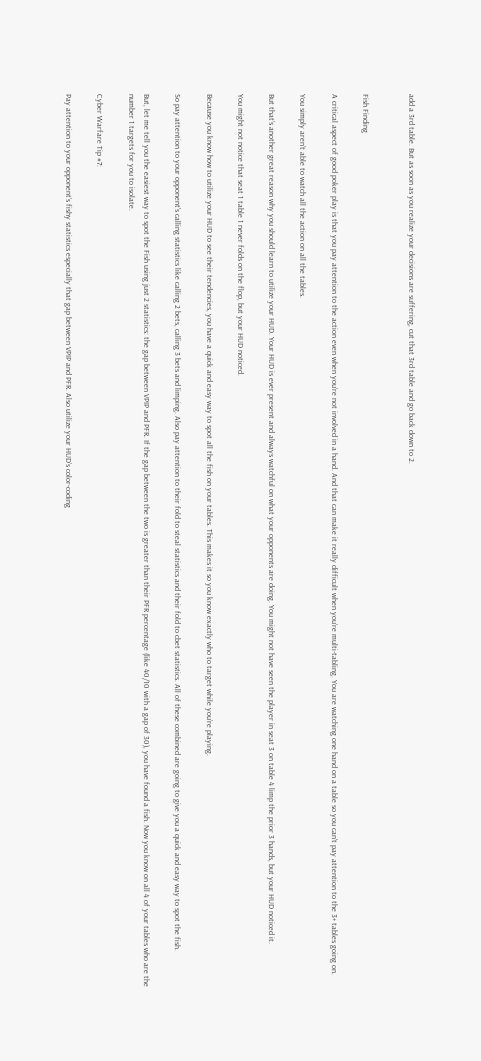add a 3rd table. But as soon as you realize your decisions are suffering, cut that 3rd table and go back down to 2.


Fish Finding

A critical aspect of good poker play is that you pay attention to the action even when you’re not involved in a hand. And that can make it really difficult when you’re multi-tabling. You are watching one hand on a table so you can't pay attention to the 3+ tables going on.

You simply aren’t able to watch all the action on all the tables.

But that’s another great reason why you should learn to utilize your HUD. Your HUD is ever present and always watchful on what your opponents are doing. You might not have seen the player in seat 3 on table 4 limp the prior 3 hands, but your HUD noticed it.

You might not notice that seat 1 table 1 never folds on the flop, but your HUD noticed.

Because you know how to utilize your HUD to see their tendencies, you have a quick and easy way to spot all the fish on your tables. This makes it so you know exactly who to target while you’re playing.

So pay attention to your opponent's calling statistics like calling 2 bets, calling 3 bets and limping. Also pay attention to their fold to steal statistics and their fold to cbet statistics. All of these combined are going to give you a quick and easy way to spot the fish.

But, let me tell you the easiest way to spot the Fish using just 2 statistics: the gap between VPIP and PFR. If the gap between the two is greater than their PFR percentage (like 40/10 with a gap of 30), you have found a fish. Now you know on all 4 of your tables who are the number 1 targets for you to isolate.

Cyber Warfare Tip #7:

Pay attention to your opponent’s fishy statistics especially that gap between VPIP and PFR. Also utilize your HUD’s color-coding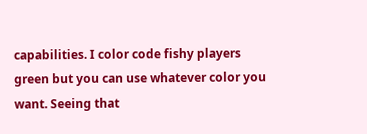capabilities. I color code fishy players green but you can use whatever color you want. Seeing that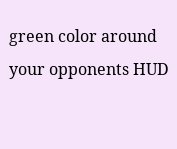green color around your opponents HUD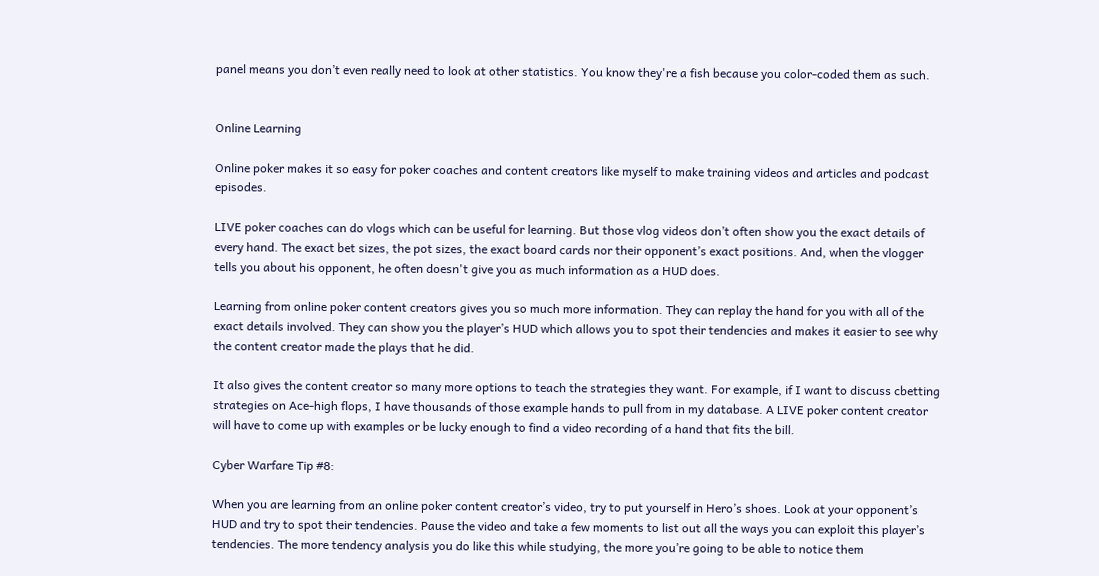panel means you don’t even really need to look at other statistics. You know they're a fish because you color-coded them as such.


Online Learning

Online poker makes it so easy for poker coaches and content creators like myself to make training videos and articles and podcast episodes.

LIVE poker coaches can do vlogs which can be useful for learning. But those vlog videos don’t often show you the exact details of every hand. The exact bet sizes, the pot sizes, the exact board cards nor their opponent’s exact positions. And, when the vlogger tells you about his opponent, he often doesn't give you as much information as a HUD does.

Learning from online poker content creators gives you so much more information. They can replay the hand for you with all of the exact details involved. They can show you the player’s HUD which allows you to spot their tendencies and makes it easier to see why the content creator made the plays that he did.

It also gives the content creator so many more options to teach the strategies they want. For example, if I want to discuss cbetting strategies on Ace-high flops, I have thousands of those example hands to pull from in my database. A LIVE poker content creator will have to come up with examples or be lucky enough to find a video recording of a hand that fits the bill.

Cyber Warfare Tip #8:

When you are learning from an online poker content creator’s video, try to put yourself in Hero’s shoes. Look at your opponent’s HUD and try to spot their tendencies. Pause the video and take a few moments to list out all the ways you can exploit this player’s tendencies. The more tendency analysis you do like this while studying, the more you’re going to be able to notice them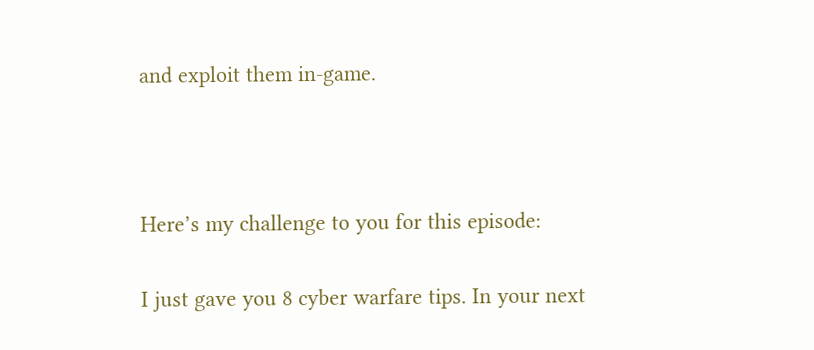and exploit them in-game.



Here’s my challenge to you for this episode:

I just gave you 8 cyber warfare tips. In your next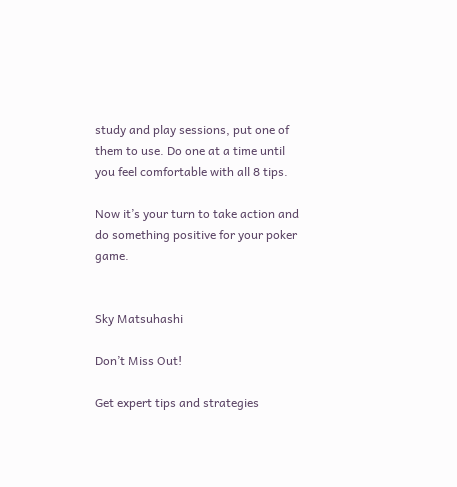study and play sessions, put one of them to use. Do one at a time until you feel comfortable with all 8 tips.

Now it’s your turn to take action and do something positive for your poker game.


Sky Matsuhashi

Don’t Miss Out!

Get expert tips and strategies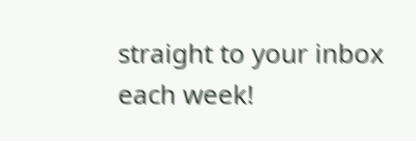straight to your inbox each week!